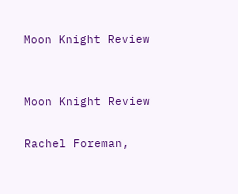Moon Knight Review


Moon Knight Review

Rachel Foreman,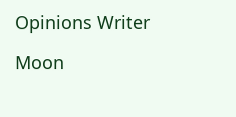Opinions Writer

Moon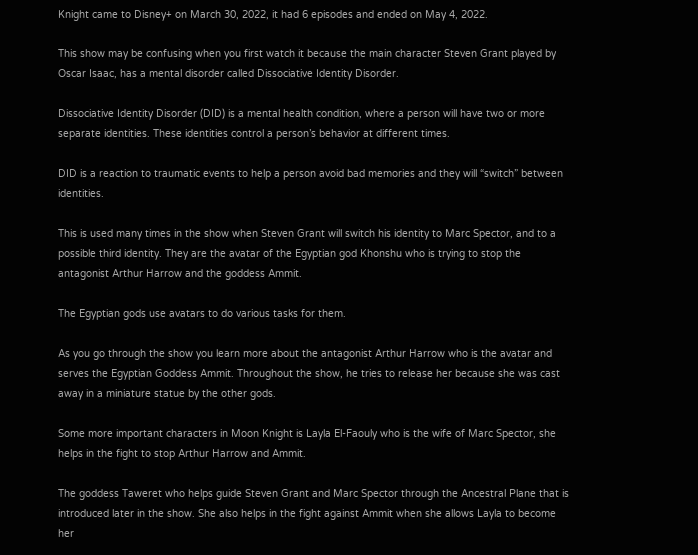Knight came to Disney+ on March 30, 2022, it had 6 episodes and ended on May 4, 2022.

This show may be confusing when you first watch it because the main character Steven Grant played by Oscar Isaac, has a mental disorder called Dissociative Identity Disorder.

Dissociative Identity Disorder (DID) is a mental health condition, where a person will have two or more separate identities. These identities control a person’s behavior at different times.

DID is a reaction to traumatic events to help a person avoid bad memories and they will “switch” between identities.

This is used many times in the show when Steven Grant will switch his identity to Marc Spector, and to a possible third identity. They are the avatar of the Egyptian god Khonshu who is trying to stop the antagonist Arthur Harrow and the goddess Ammit.

The Egyptian gods use avatars to do various tasks for them.

As you go through the show you learn more about the antagonist Arthur Harrow who is the avatar and serves the Egyptian Goddess Ammit. Throughout the show, he tries to release her because she was cast away in a miniature statue by the other gods.

Some more important characters in Moon Knight is Layla El-Faouly who is the wife of Marc Spector, she helps in the fight to stop Arthur Harrow and Ammit.

The goddess Taweret who helps guide Steven Grant and Marc Spector through the Ancestral Plane that is introduced later in the show. She also helps in the fight against Ammit when she allows Layla to become her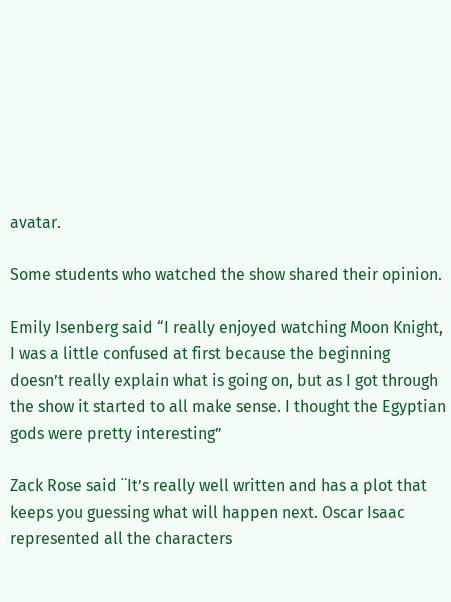avatar.

Some students who watched the show shared their opinion.

Emily Isenberg said “I really enjoyed watching Moon Knight, I was a little confused at first because the beginning doesn’t really explain what is going on, but as I got through the show it started to all make sense. I thought the Egyptian gods were pretty interesting”

Zack Rose said ¨It’s really well written and has a plot that keeps you guessing what will happen next. Oscar Isaac represented all the characters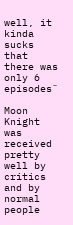well, it kinda sucks that there was only 6 episodes¨

Moon Knight was received pretty well by critics and by normal people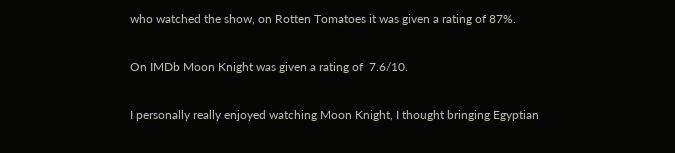who watched the show, on Rotten Tomatoes it was given a rating of 87%.

On IMDb Moon Knight was given a rating of  7.6/10.

I personally really enjoyed watching Moon Knight, I thought bringing Egyptian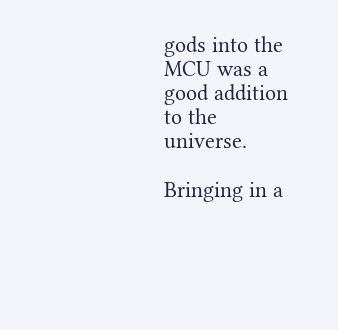gods into the MCU was a good addition to the universe.

Bringing in a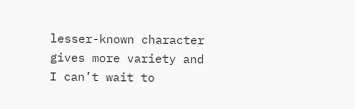lesser-known character gives more variety and I can’t wait to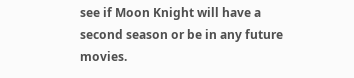see if Moon Knight will have a second season or be in any future movies.